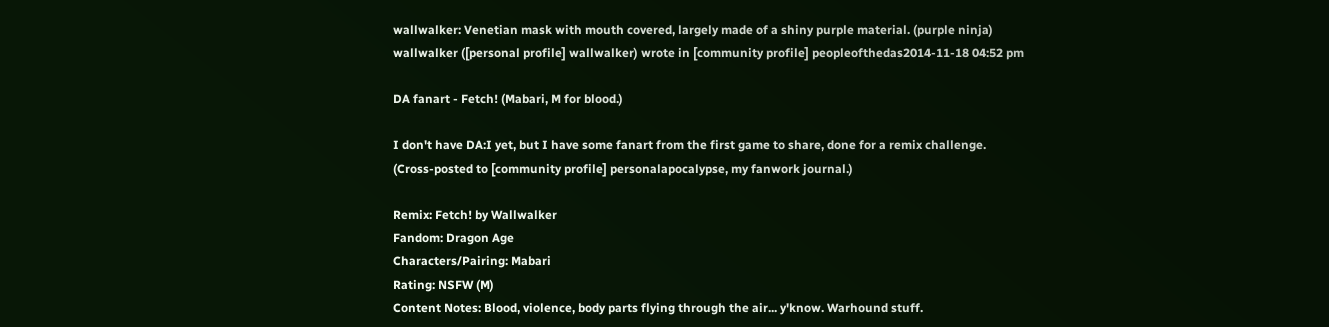wallwalker: Venetian mask with mouth covered, largely made of a shiny purple material. (purple ninja)
wallwalker ([personal profile] wallwalker) wrote in [community profile] peopleofthedas2014-11-18 04:52 pm

DA fanart - Fetch! (Mabari, M for blood.)

I don't have DA:I yet, but I have some fanart from the first game to share, done for a remix challenge.
(Cross-posted to [community profile] personalapocalypse, my fanwork journal.)

Remix: Fetch! by Wallwalker
Fandom: Dragon Age
Characters/Pairing: Mabari
Rating: NSFW (M)
Content Notes: Blood, violence, body parts flying through the air... y'know. Warhound stuff.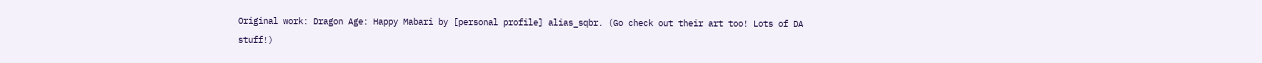Original work: Dragon Age: Happy Mabari by [personal profile] alias_sqbr. (Go check out their art too! Lots of DA stuff!)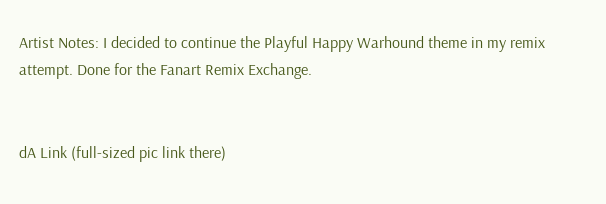Artist Notes: I decided to continue the Playful Happy Warhound theme in my remix attempt. Done for the Fanart Remix Exchange.


dA Link (full-sized pic link there)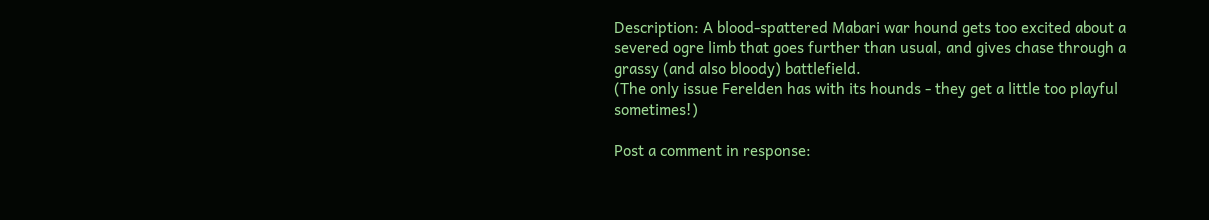Description: A blood-spattered Mabari war hound gets too excited about a severed ogre limb that goes further than usual, and gives chase through a grassy (and also bloody) battlefield.
(The only issue Ferelden has with its hounds - they get a little too playful sometimes!)

Post a comment in response: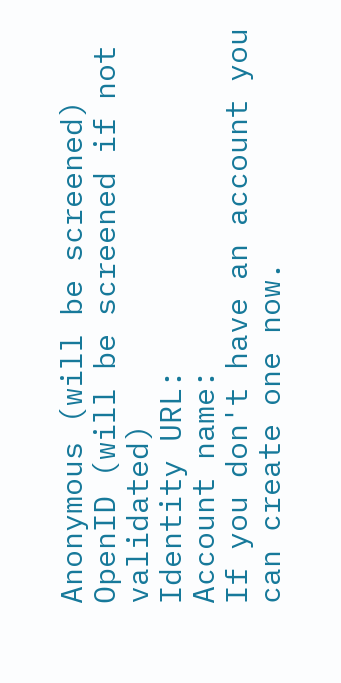Anonymous (will be screened)
OpenID (will be screened if not validated)
Identity URL:
Account name:
If you don't have an account you can create one now.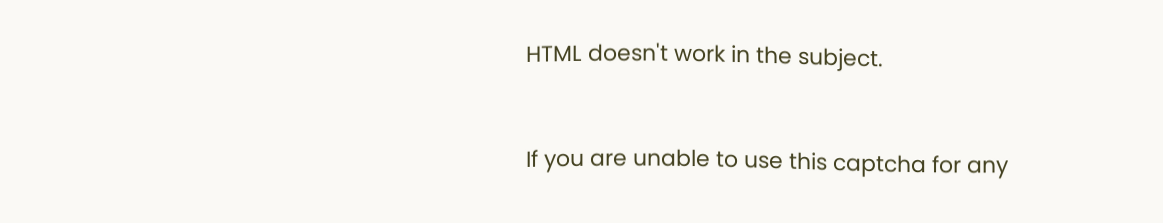HTML doesn't work in the subject.


If you are unable to use this captcha for any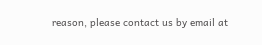reason, please contact us by email at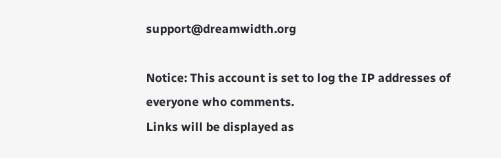support@dreamwidth.org

Notice: This account is set to log the IP addresses of everyone who comments.
Links will be displayed as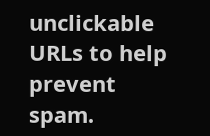unclickable URLs to help prevent spam.